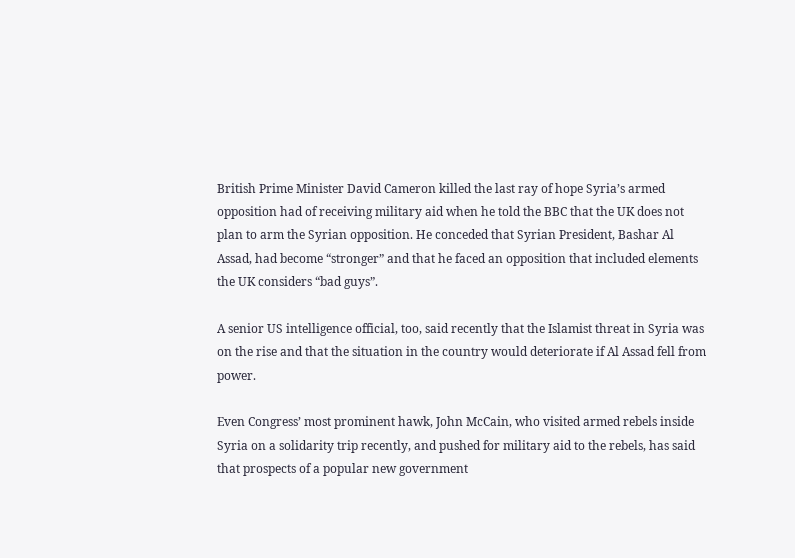British Prime Minister David Cameron killed the last ray of hope Syria’s armed opposition had of receiving military aid when he told the BBC that the UK does not plan to arm the Syrian opposition. He conceded that Syrian President, Bashar Al Assad, had become “stronger” and that he faced an opposition that included elements the UK considers “bad guys”.

A senior US intelligence official, too, said recently that the Islamist threat in Syria was on the rise and that the situation in the country would deteriorate if Al Assad fell from power.

Even Congress’ most prominent hawk, John McCain, who visited armed rebels inside Syria on a solidarity trip recently, and pushed for military aid to the rebels, has said that prospects of a popular new government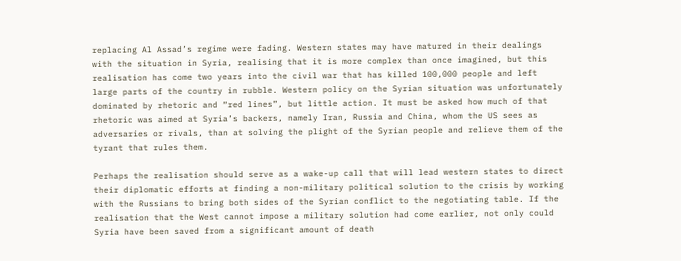replacing Al Assad’s regime were fading. Western states may have matured in their dealings with the situation in Syria, realising that it is more complex than once imagined, but this realisation has come two years into the civil war that has killed 100,000 people and left large parts of the country in rubble. Western policy on the Syrian situation was unfortunately dominated by rhetoric and “red lines”, but little action. It must be asked how much of that rhetoric was aimed at Syria’s backers, namely Iran, Russia and China, whom the US sees as adversaries or rivals, than at solving the plight of the Syrian people and relieve them of the tyrant that rules them.

Perhaps the realisation should serve as a wake-up call that will lead western states to direct their diplomatic efforts at finding a non-military political solution to the crisis by working with the Russians to bring both sides of the Syrian conflict to the negotiating table. If the realisation that the West cannot impose a military solution had come earlier, not only could Syria have been saved from a significant amount of death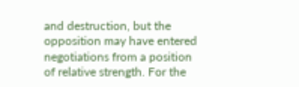and destruction, but the opposition may have entered negotiations from a position of relative strength. For the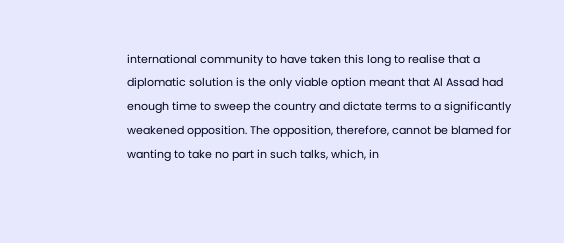international community to have taken this long to realise that a diplomatic solution is the only viable option meant that Al Assad had enough time to sweep the country and dictate terms to a significantly weakened opposition. The opposition, therefore, cannot be blamed for wanting to take no part in such talks, which, in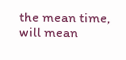the mean time, will mean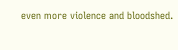even more violence and bloodshed.